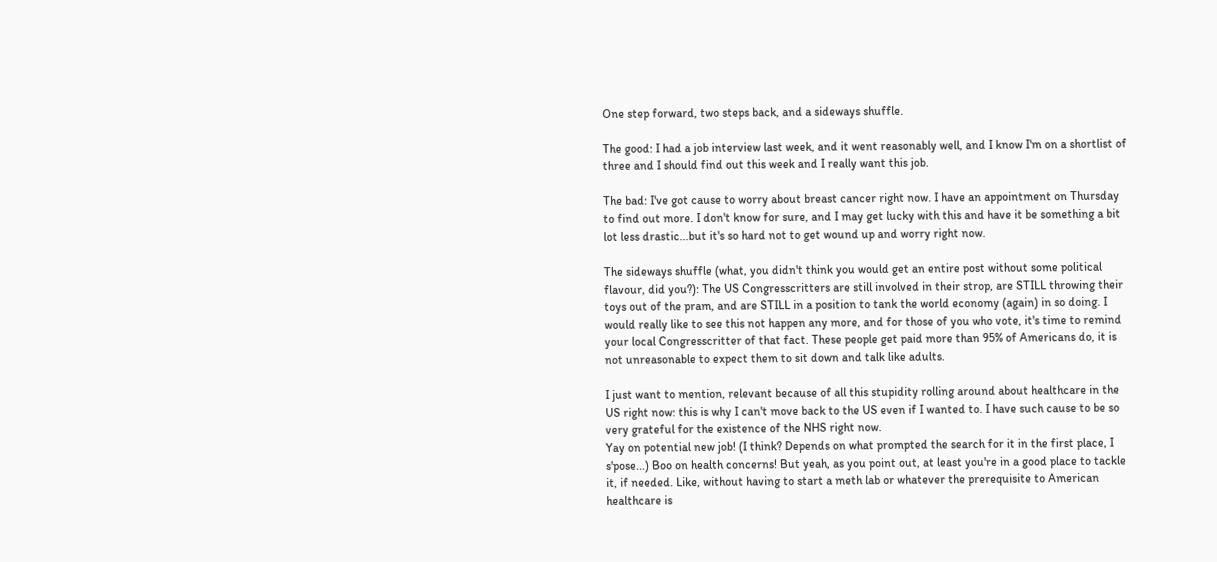One step forward, two steps back, and a sideways shuffle.

The good: I had a job interview last week, and it went reasonably well, and I know I'm on a shortlist of three and I should find out this week and I really want this job.

The bad: I've got cause to worry about breast cancer right now. I have an appointment on Thursday to find out more. I don't know for sure, and I may get lucky with this and have it be something a bit lot less drastic...but it's so hard not to get wound up and worry right now.

The sideways shuffle (what, you didn't think you would get an entire post without some political flavour, did you?): The US Congresscritters are still involved in their strop, are STILL throwing their toys out of the pram, and are STILL in a position to tank the world economy (again) in so doing. I would really like to see this not happen any more, and for those of you who vote, it's time to remind your local Congresscritter of that fact. These people get paid more than 95% of Americans do, it is not unreasonable to expect them to sit down and talk like adults.

I just want to mention, relevant because of all this stupidity rolling around about healthcare in the US right now: this is why I can't move back to the US even if I wanted to. I have such cause to be so very grateful for the existence of the NHS right now.
Yay on potential new job! (I think? Depends on what prompted the search for it in the first place, I s'pose...) Boo on health concerns! But yeah, as you point out, at least you're in a good place to tackle it, if needed. Like, without having to start a meth lab or whatever the prerequisite to American healthcare is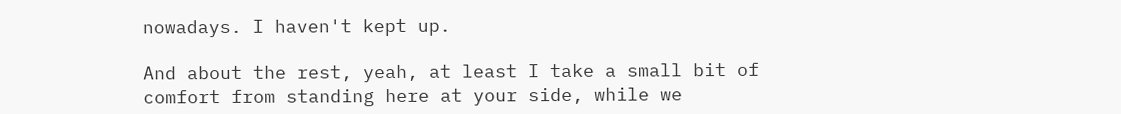nowadays. I haven't kept up.

And about the rest, yeah, at least I take a small bit of comfort from standing here at your side, while we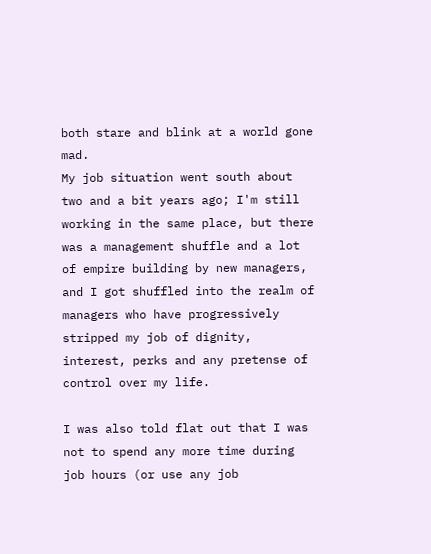both stare and blink at a world gone mad.
My job situation went south about two and a bit years ago; I'm still working in the same place, but there was a management shuffle and a lot of empire building by new managers, and I got shuffled into the realm of managers who have progressively stripped my job of dignity, interest, perks and any pretense of control over my life.

I was also told flat out that I was not to spend any more time during job hours (or use any job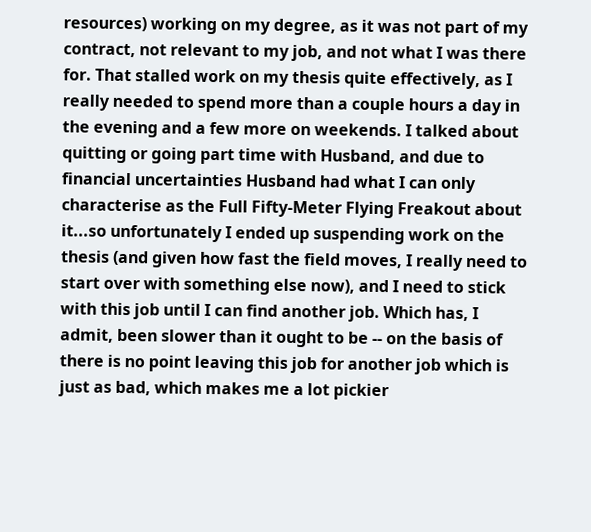resources) working on my degree, as it was not part of my contract, not relevant to my job, and not what I was there for. That stalled work on my thesis quite effectively, as I really needed to spend more than a couple hours a day in the evening and a few more on weekends. I talked about quitting or going part time with Husband, and due to financial uncertainties Husband had what I can only characterise as the Full Fifty-Meter Flying Freakout about it...so unfortunately I ended up suspending work on the thesis (and given how fast the field moves, I really need to start over with something else now), and I need to stick with this job until I can find another job. Which has, I admit, been slower than it ought to be -- on the basis of there is no point leaving this job for another job which is just as bad, which makes me a lot pickier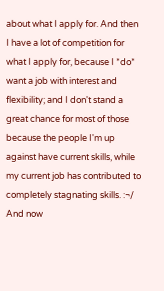about what I apply for. And then I have a lot of competition for what I apply for, because I *do* want a job with interest and flexibility; and I don't stand a great chance for most of those because the people I'm up against have current skills, while my current job has contributed to completely stagnating skills. :¬/ And now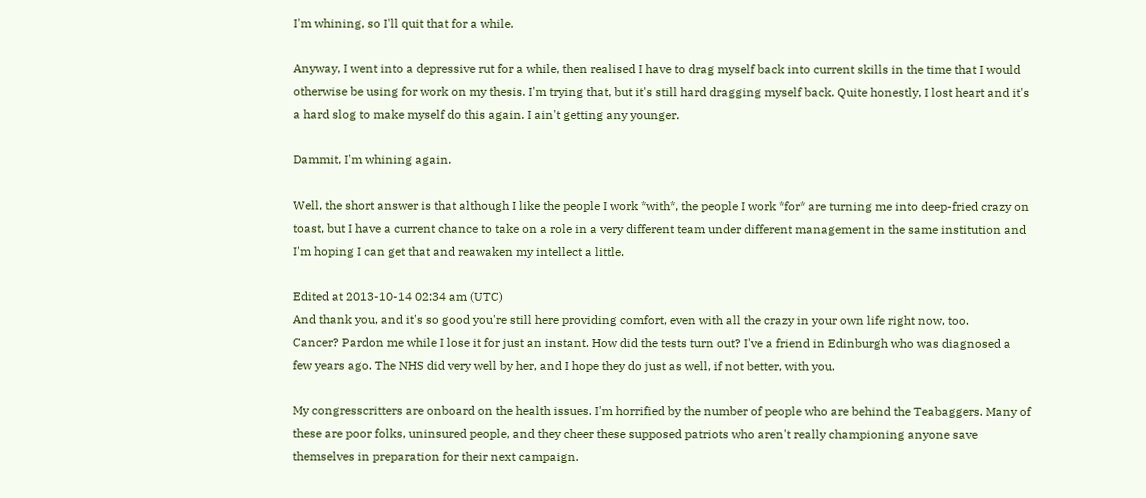I'm whining, so I'll quit that for a while.

Anyway, I went into a depressive rut for a while, then realised I have to drag myself back into current skills in the time that I would otherwise be using for work on my thesis. I'm trying that, but it's still hard dragging myself back. Quite honestly, I lost heart and it's a hard slog to make myself do this again. I ain't getting any younger.

Dammit, I'm whining again.

Well, the short answer is that although I like the people I work *with*, the people I work *for* are turning me into deep-fried crazy on toast, but I have a current chance to take on a role in a very different team under different management in the same institution and I'm hoping I can get that and reawaken my intellect a little.

Edited at 2013-10-14 02:34 am (UTC)
And thank you, and it's so good you're still here providing comfort, even with all the crazy in your own life right now, too.
Cancer? Pardon me while I lose it for just an instant. How did the tests turn out? I've a friend in Edinburgh who was diagnosed a few years ago. The NHS did very well by her, and I hope they do just as well, if not better, with you.

My congresscritters are onboard on the health issues. I'm horrified by the number of people who are behind the Teabaggers. Many of these are poor folks, uninsured people, and they cheer these supposed patriots who aren't really championing anyone save themselves in preparation for their next campaign.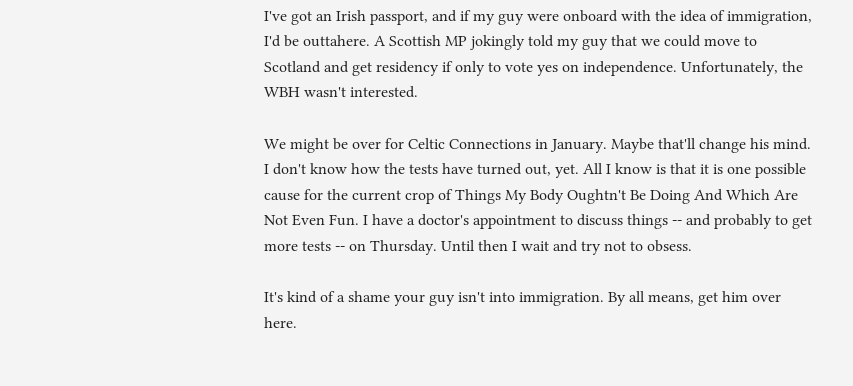I've got an Irish passport, and if my guy were onboard with the idea of immigration, I'd be outtahere. A Scottish MP jokingly told my guy that we could move to Scotland and get residency if only to vote yes on independence. Unfortunately, the WBH wasn't interested.

We might be over for Celtic Connections in January. Maybe that'll change his mind.
I don't know how the tests have turned out, yet. All I know is that it is one possible cause for the current crop of Things My Body Oughtn't Be Doing And Which Are Not Even Fun. I have a doctor's appointment to discuss things -- and probably to get more tests -- on Thursday. Until then I wait and try not to obsess.

It's kind of a shame your guy isn't into immigration. By all means, get him over here.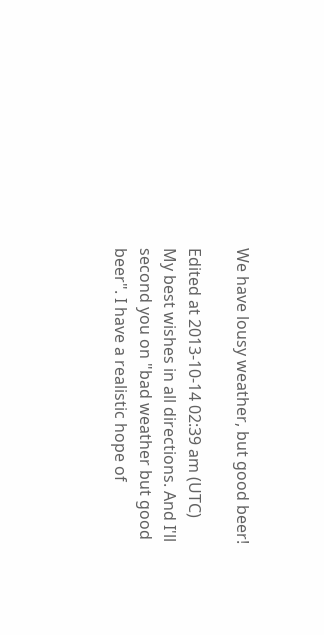We have lousy weather, but good beer!

Edited at 2013-10-14 02:39 am (UTC)
My best wishes in all directions. And I'll second you on "bad weather but good beer". I have a realistic hope of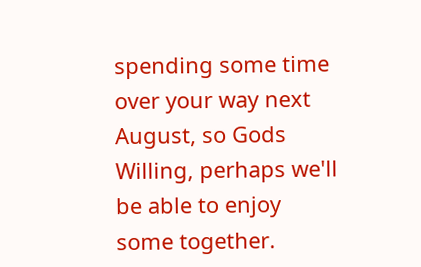spending some time over your way next August, so Gods Willing, perhaps we'll be able to enjoy some together.